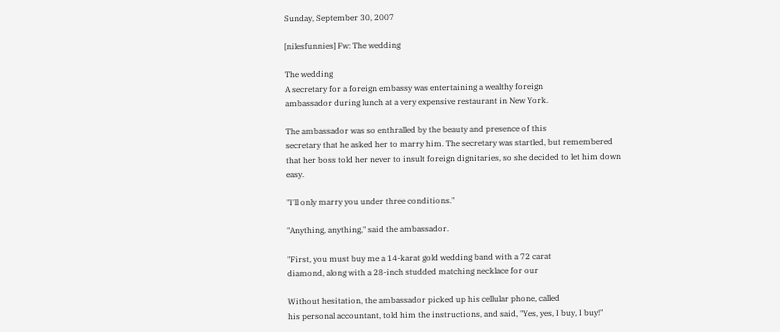Sunday, September 30, 2007

[nilesfunnies] Fw: The wedding

The wedding
A secretary for a foreign embassy was entertaining a wealthy foreign
ambassador during lunch at a very expensive restaurant in New York.

The ambassador was so enthralled by the beauty and presence of this
secretary that he asked her to marry him. The secretary was startled, but remembered that her boss told her never to insult foreign dignitaries, so she decided to let him down easy.

"I'll only marry you under three conditions."

"Anything, anything," said the ambassador.

"First, you must buy me a 14-karat gold wedding band with a 72 carat
diamond, along with a 28-inch studded matching necklace for our

Without hesitation, the ambassador picked up his cellular phone, called
his personal accountant, told him the instructions, and said, "Yes, yes, I buy, I buy!"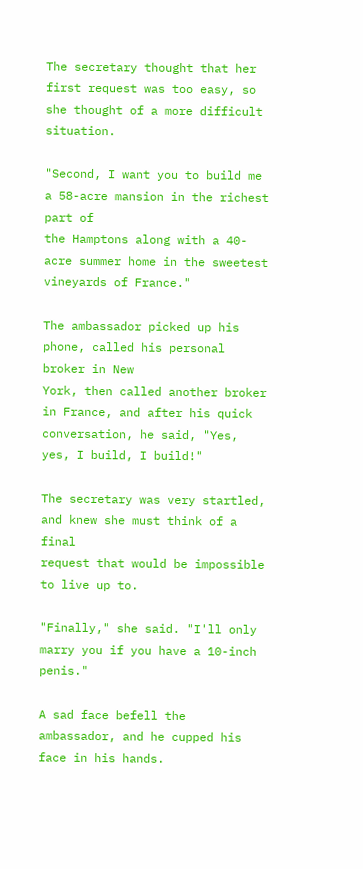The secretary thought that her first request was too easy, so she thought of a more difficult situation.

"Second, I want you to build me a 58-acre mansion in the richest part of
the Hamptons along with a 40-acre summer home in the sweetest vineyards of France."

The ambassador picked up his phone, called his personal broker in New
York, then called another broker in France, and after his quick
conversation, he said, "Yes, yes, I build, I build!"

The secretary was very startled, and knew she must think of a final
request that would be impossible to live up to.

"Finally," she said. "I'll only marry you if you have a 10-inch penis."

A sad face befell the ambassador, and he cupped his face in his hands.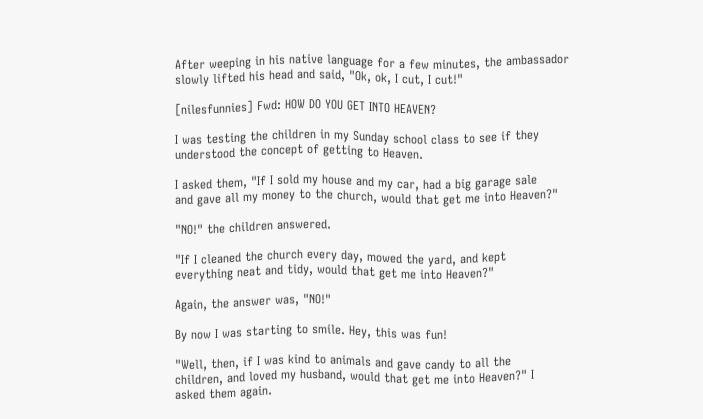After weeping in his native language for a few minutes, the ambassador
slowly lifted his head and said, "Ok, ok, I cut, I cut!"

[nilesfunnies] Fwd: HOW DO YOU GET INTO HEAVEN?

I was testing the children in my Sunday school class to see if they
understood the concept of getting to Heaven.

I asked them, "If I sold my house and my car, had a big garage sale
and gave all my money to the church, would that get me into Heaven?"

"NO!" the children answered.

"If I cleaned the church every day, mowed the yard, and kept
everything neat and tidy, would that get me into Heaven?"

Again, the answer was, "NO!"

By now I was starting to smile. Hey, this was fun!

"Well, then, if I was kind to animals and gave candy to all the
children, and loved my husband, would that get me into Heaven?" I
asked them again.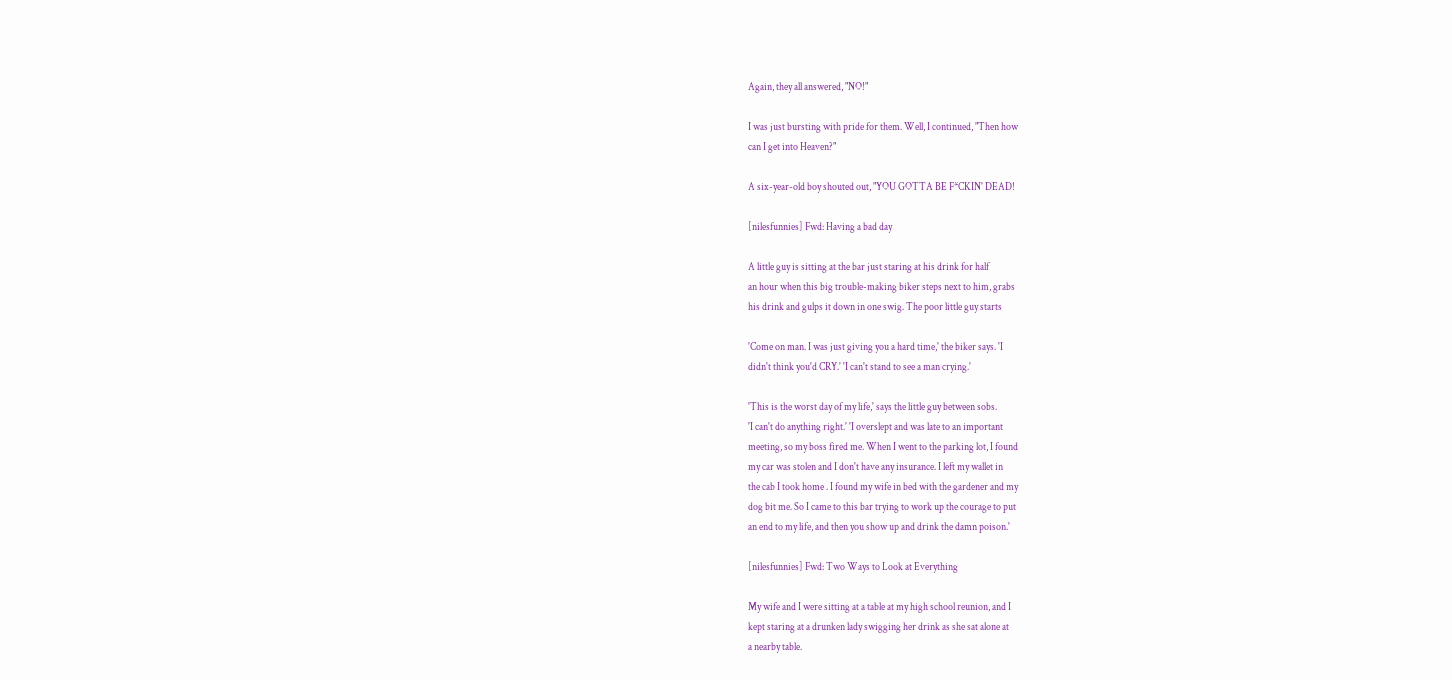Again, they all answered, "NO!"

I was just bursting with pride for them. Well, I continued, "Then how
can I get into Heaven?"

A six-year-old boy shouted out, "YOU GOTTA BE F*CKIN' DEAD!

[nilesfunnies] Fwd: Having a bad day

A little guy is sitting at the bar just staring at his drink for half
an hour when this big trouble-making biker steps next to him, grabs
his drink and gulps it down in one swig. The poor little guy starts

'Come on man. I was just giving you a hard time,' the biker says. 'I
didn't think you'd CRY.' 'I can't stand to see a man crying.'

'This is the worst day of my life,' says the little guy between sobs.
'I can't do anything right.' 'I overslept and was late to an important
meeting, so my boss fired me. When I went to the parking lot, I found
my car was stolen and I don't have any insurance. I left my wallet in
the cab I took home . I found my wife in bed with the gardener and my
dog bit me. So I came to this bar trying to work up the courage to put
an end to my life, and then you show up and drink the damn poison.'

[nilesfunnies] Fwd: Two Ways to Look at Everything

My wife and I were sitting at a table at my high school reunion, and I
kept staring at a drunken lady swigging her drink as she sat alone at
a nearby table.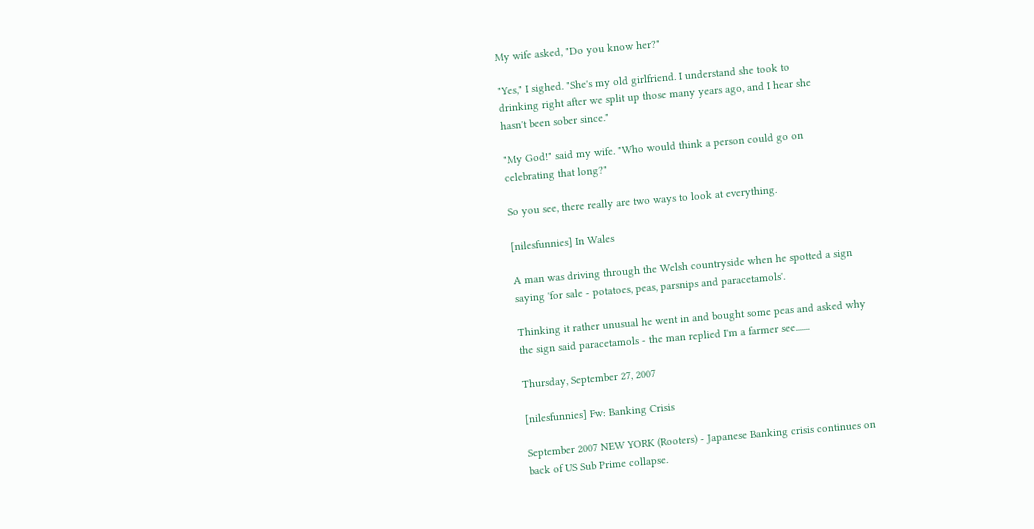My wife asked, "Do you know her?"

"Yes," I sighed. "She's my old girlfriend. I understand she took to
drinking right after we split up those many years ago, and I hear she
hasn't been sober since."

"My God!" said my wife. "Who would think a person could go on
celebrating that long?"

So you see, there really are two ways to look at everything.

[nilesfunnies] In Wales

A man was driving through the Welsh countryside when he spotted a sign
saying 'for sale - potatoes, peas, parsnips and paracetamols'.

Thinking it rather unusual he went in and bought some peas and asked why
the sign said paracetamols - the man replied I'm a farmer see.......

Thursday, September 27, 2007

[nilesfunnies] Fw: Banking Crisis

September 2007 NEW YORK (Rooters) - Japanese Banking crisis continues on
back of US Sub Prime collapse.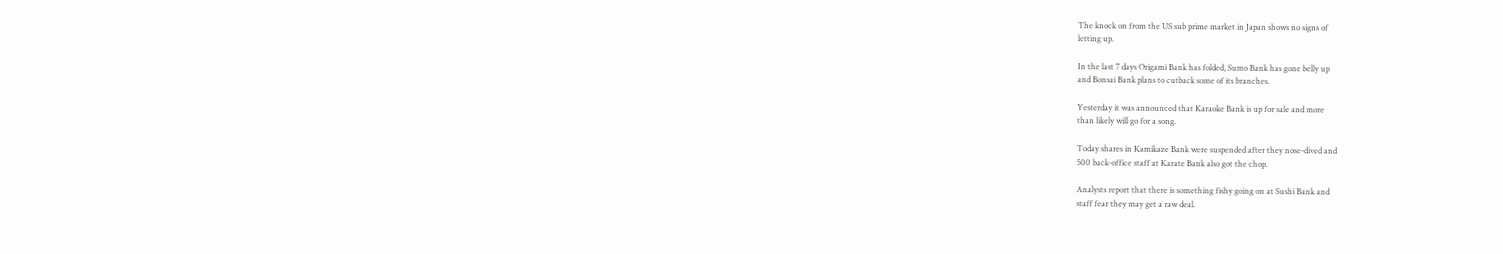The knock on from the US sub prime market in Japan shows no signs of
letting up.

In the last 7 days Origami Bank has folded, Sumo Bank has gone belly up
and Bonsai Bank plans to cutback some of its branches.

Yesterday it was announced that Karaoke Bank is up for sale and more
than likely will go for a song.

Today shares in Kamikaze Bank were suspended after they nose-dived and
500 back-office staff at Karate Bank also got the chop.

Analysts report that there is something fishy going on at Sushi Bank and
staff fear they may get a raw deal.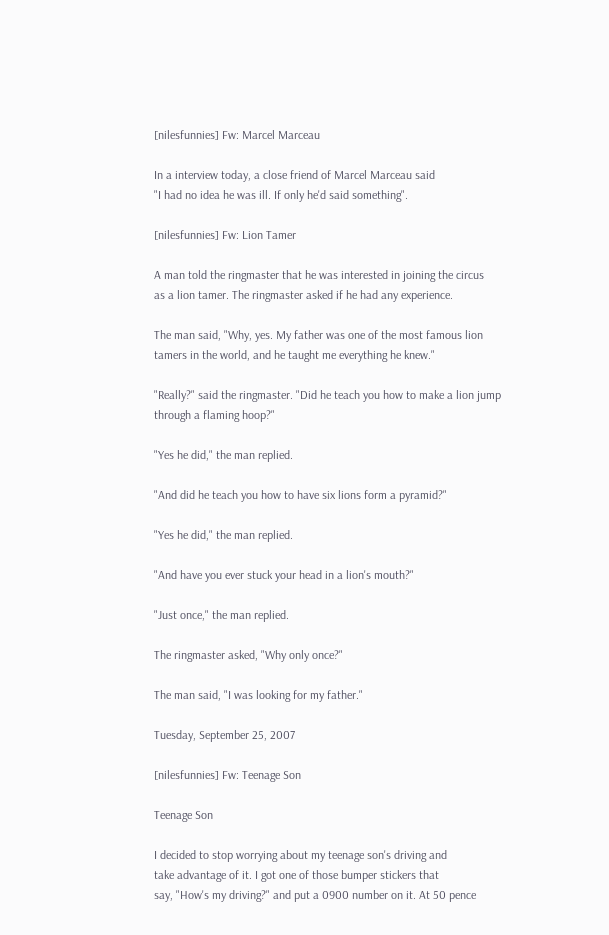[nilesfunnies] Fw: Marcel Marceau

In a interview today, a close friend of Marcel Marceau said
"I had no idea he was ill. If only he'd said something".

[nilesfunnies] Fw: Lion Tamer

A man told the ringmaster that he was interested in joining the circus
as a lion tamer. The ringmaster asked if he had any experience.

The man said, "Why, yes. My father was one of the most famous lion
tamers in the world, and he taught me everything he knew."

"Really?" said the ringmaster. "Did he teach you how to make a lion jump
through a flaming hoop?"

"Yes he did," the man replied.

"And did he teach you how to have six lions form a pyramid?"

"Yes he did," the man replied.

"And have you ever stuck your head in a lion's mouth?"

"Just once," the man replied.

The ringmaster asked, "Why only once?"

The man said, "I was looking for my father."

Tuesday, September 25, 2007

[nilesfunnies] Fw: Teenage Son

Teenage Son

I decided to stop worrying about my teenage son's driving and
take advantage of it. I got one of those bumper stickers that
say, "How's my driving?" and put a 0900 number on it. At 50 pence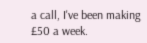a call, I've been making £50 a week.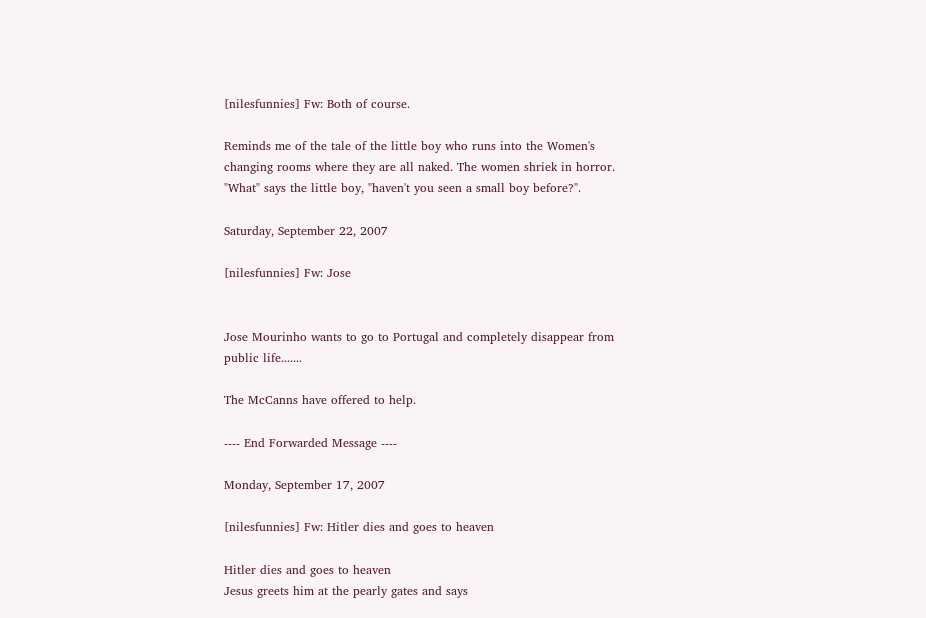[nilesfunnies] Fw: Both of course.

Reminds me of the tale of the little boy who runs into the Women's
changing rooms where they are all naked. The women shriek in horror.
"What" says the little boy, "haven't you seen a small boy before?".

Saturday, September 22, 2007

[nilesfunnies] Fw: Jose


Jose Mourinho wants to go to Portugal and completely disappear from
public life.......

The McCanns have offered to help.

---- End Forwarded Message ----

Monday, September 17, 2007

[nilesfunnies] Fw: Hitler dies and goes to heaven

Hitler dies and goes to heaven
Jesus greets him at the pearly gates and says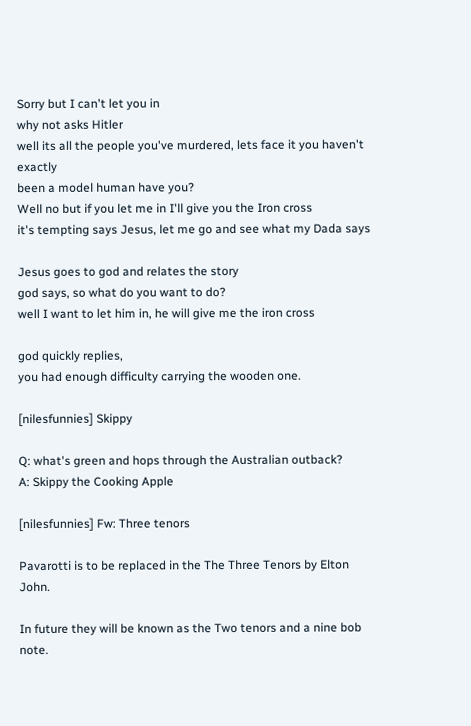Sorry but I can't let you in
why not asks Hitler
well its all the people you've murdered, lets face it you haven't exactly
been a model human have you?
Well no but if you let me in I'll give you the Iron cross
it's tempting says Jesus, let me go and see what my Dada says

Jesus goes to god and relates the story
god says, so what do you want to do?
well I want to let him in, he will give me the iron cross

god quickly replies,
you had enough difficulty carrying the wooden one.

[nilesfunnies] Skippy

Q: what's green and hops through the Australian outback?
A: Skippy the Cooking Apple

[nilesfunnies] Fw: Three tenors

Pavarotti is to be replaced in the The Three Tenors by Elton John.

In future they will be known as the Two tenors and a nine bob note.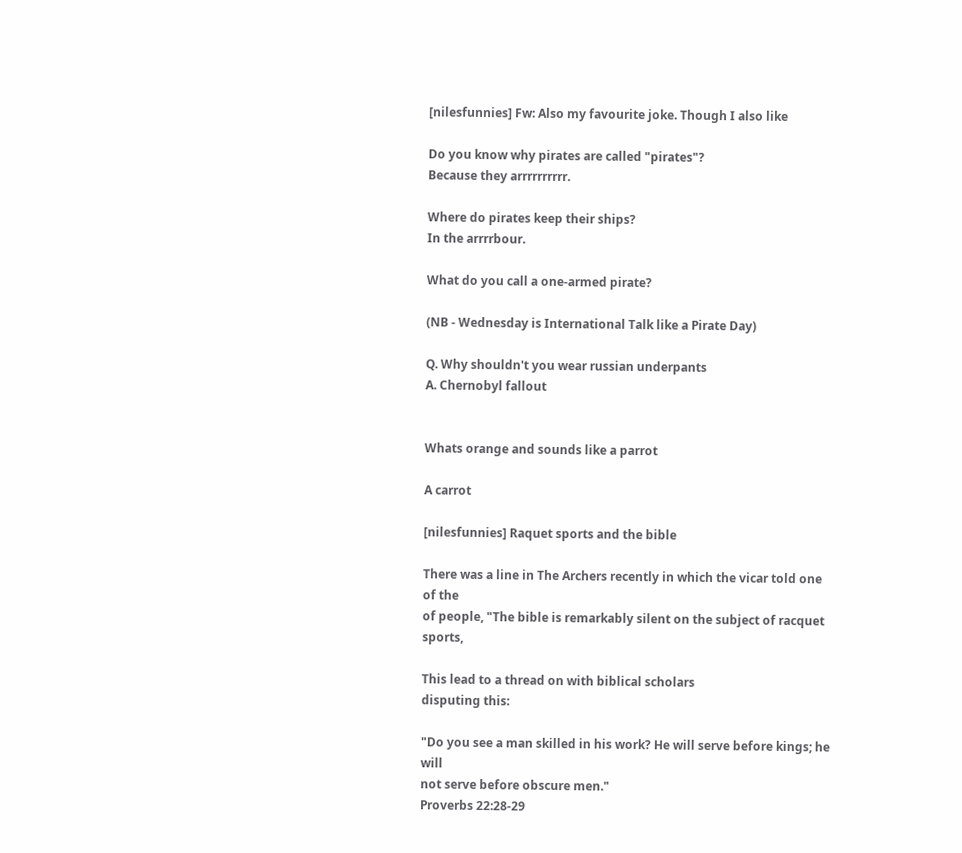[nilesfunnies] Fw: Also my favourite joke. Though I also like

Do you know why pirates are called "pirates"?
Because they arrrrrrrrrr.

Where do pirates keep their ships?
In the arrrrbour.

What do you call a one-armed pirate?

(NB - Wednesday is International Talk like a Pirate Day)

Q. Why shouldn't you wear russian underpants
A. Chernobyl fallout


Whats orange and sounds like a parrot

A carrot

[nilesfunnies] Raquet sports and the bible

There was a line in The Archers recently in which the vicar told one of the
of people, "The bible is remarkably silent on the subject of racquet sports,

This lead to a thread on with biblical scholars
disputing this:

"Do you see a man skilled in his work? He will serve before kings; he will
not serve before obscure men."
Proverbs 22:28-29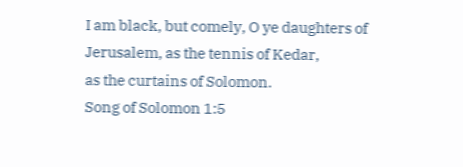I am black, but comely, O ye daughters of Jerusalem, as the tennis of Kedar,
as the curtains of Solomon.
Song of Solomon 1:5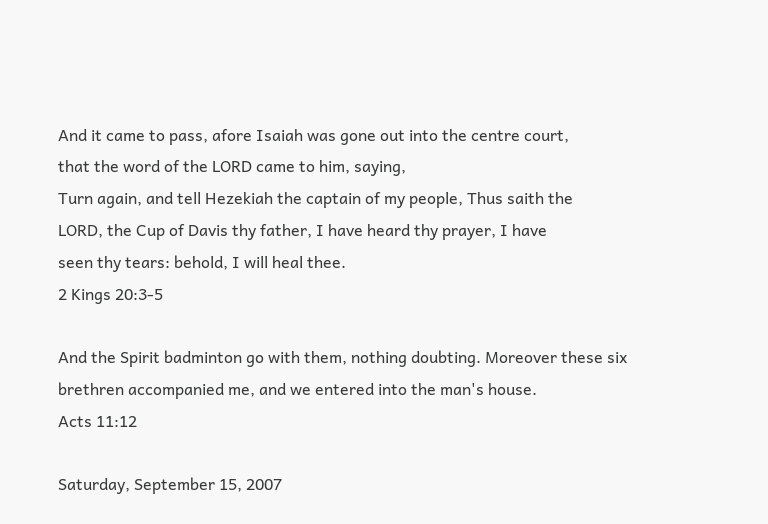And it came to pass, afore Isaiah was gone out into the centre court,
that the word of the LORD came to him, saying,
Turn again, and tell Hezekiah the captain of my people, Thus saith the
LORD, the Cup of Davis thy father, I have heard thy prayer, I have
seen thy tears: behold, I will heal thee.
2 Kings 20:3-5

And the Spirit badminton go with them, nothing doubting. Moreover these six
brethren accompanied me, and we entered into the man's house.
Acts 11:12

Saturday, September 15, 2007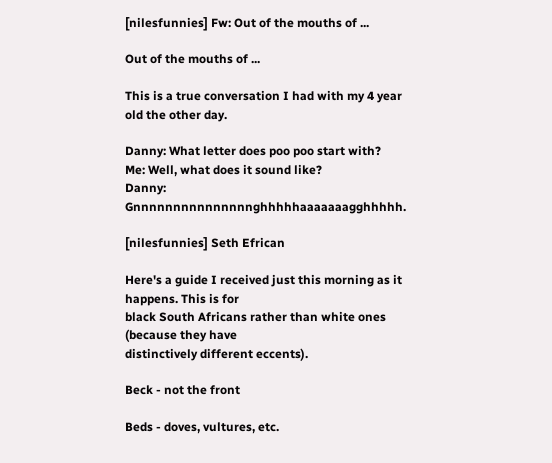[nilesfunnies] Fw: Out of the mouths of ...

Out of the mouths of ...

This is a true conversation I had with my 4 year old the other day.

Danny: What letter does poo poo start with?
Me: Well, what does it sound like?
Danny: Gnnnnnnnnnnnnnnnghhhhhaaaaaaagghhhhh.

[nilesfunnies] Seth Efrican

Here's a guide I received just this morning as it happens. This is for
black South Africans rather than white ones (because they have
distinctively different eccents).

Beck - not the front

Beds - doves, vultures, etc.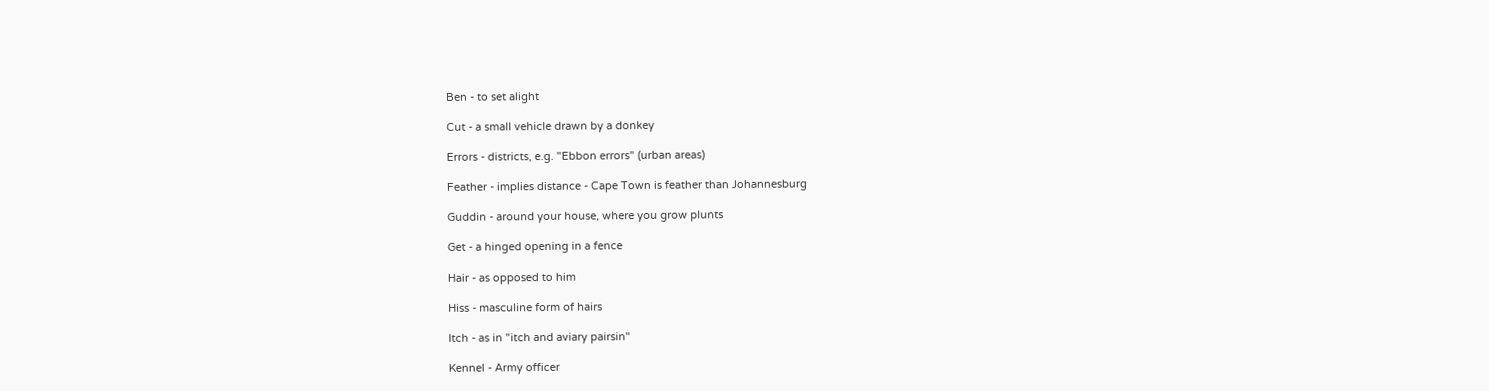Ben - to set alight

Cut - a small vehicle drawn by a donkey

Errors - districts, e.g. "Ebbon errors" (urban areas)

Feather - implies distance - Cape Town is feather than Johannesburg

Guddin - around your house, where you grow plunts

Get - a hinged opening in a fence

Hair - as opposed to him

Hiss - masculine form of hairs

Itch - as in "itch and aviary pairsin"

Kennel - Army officer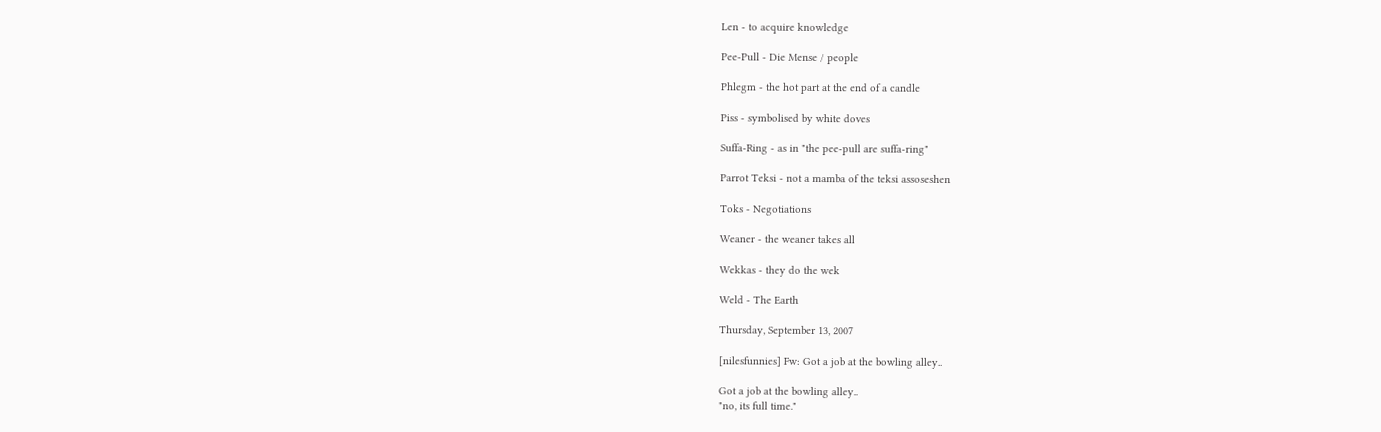Len - to acquire knowledge

Pee-Pull - Die Mense / people

Phlegm - the hot part at the end of a candle

Piss - symbolised by white doves

Suffa-Ring - as in "the pee-pull are suffa-ring"

Parrot Teksi - not a mamba of the teksi assoseshen

Toks - Negotiations

Weaner - the weaner takes all

Wekkas - they do the wek

Weld - The Earth

Thursday, September 13, 2007

[nilesfunnies] Fw: Got a job at the bowling alley..

Got a job at the bowling alley..
"no, its full time."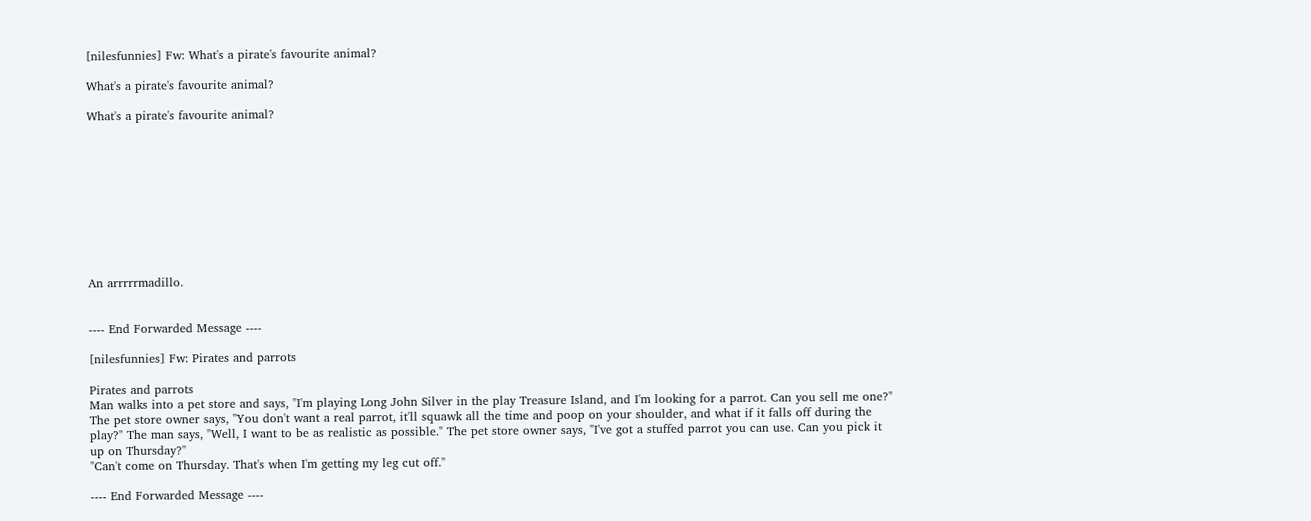[nilesfunnies] Fw: What's a pirate's favourite animal?

What's a pirate's favourite animal?

What's a pirate's favourite animal?










An arrrrrmadillo.


---- End Forwarded Message ----

[nilesfunnies] Fw: Pirates and parrots

Pirates and parrots
Man walks into a pet store and says, "I'm playing Long John Silver in the play Treasure Island, and I'm looking for a parrot. Can you sell me one?"
The pet store owner says, "You don't want a real parrot, it'll squawk all the time and poop on your shoulder, and what if it falls off during the play?" The man says, "Well, I want to be as realistic as possible." The pet store owner says, "I've got a stuffed parrot you can use. Can you pick it up on Thursday?"
"Can't come on Thursday. That's when I'm getting my leg cut off."

---- End Forwarded Message ----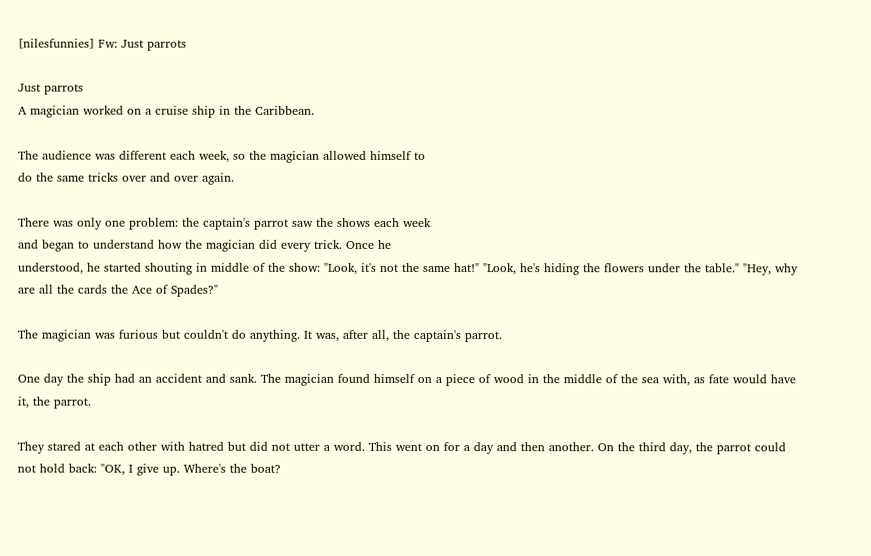[nilesfunnies] Fw: Just parrots

Just parrots
A magician worked on a cruise ship in the Caribbean.

The audience was different each week, so the magician allowed himself to
do the same tricks over and over again.

There was only one problem: the captain's parrot saw the shows each week
and began to understand how the magician did every trick. Once he
understood, he started shouting in middle of the show: "Look, it's not the same hat!" "Look, he's hiding the flowers under the table." "Hey, why are all the cards the Ace of Spades?"

The magician was furious but couldn't do anything. It was, after all, the captain's parrot.

One day the ship had an accident and sank. The magician found himself on a piece of wood in the middle of the sea with, as fate would have it, the parrot.

They stared at each other with hatred but did not utter a word. This went on for a day and then another. On the third day, the parrot could not hold back: "OK, I give up. Where's the boat?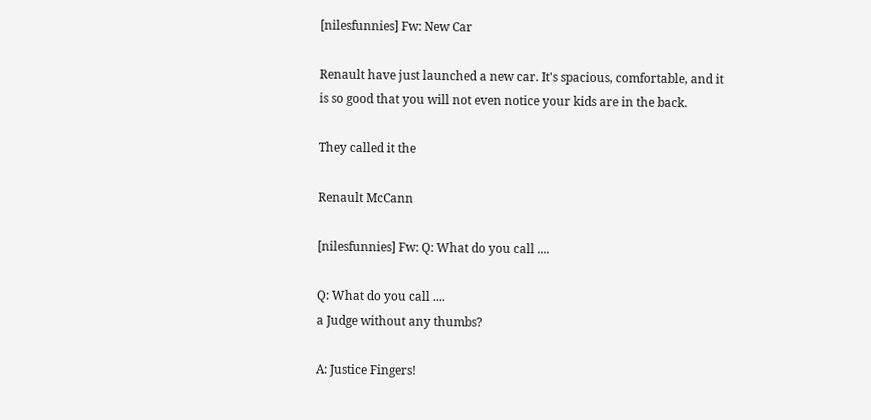[nilesfunnies] Fw: New Car

Renault have just launched a new car. It's spacious, comfortable, and it
is so good that you will not even notice your kids are in the back.

They called it the

Renault McCann

[nilesfunnies] Fw: Q: What do you call ....

Q: What do you call ....
a Judge without any thumbs?

A: Justice Fingers!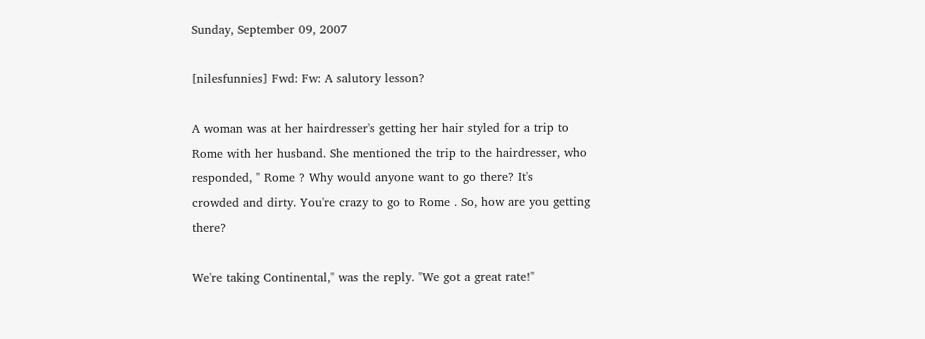Sunday, September 09, 2007

[nilesfunnies] Fwd: Fw: A salutory lesson?

A woman was at her hairdresser's getting her hair styled for a trip to
Rome with her husband. She mentioned the trip to the hairdresser, who
responded, " Rome ? Why would anyone want to go there? It's
crowded and dirty. You're crazy to go to Rome . So, how are you getting there?

We're taking Continental," was the reply. "We got a great rate!"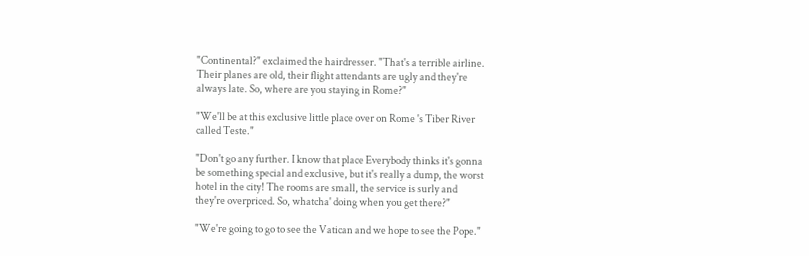"Continental?" exclaimed the hairdresser. "That's a terrible airline.
Their planes are old, their flight attendants are ugly and they're
always late. So, where are you staying in Rome?"

"We'll be at this exclusive little place over on Rome 's Tiber River
called Teste."

"Don't go any further. I know that place Everybody thinks it's gonna
be something special and exclusive, but it's really a dump, the worst
hotel in the city! The rooms are small, the service is surly and
they're overpriced. So, whatcha' doing when you get there?"

"We're going to go to see the Vatican and we hope to see the Pope."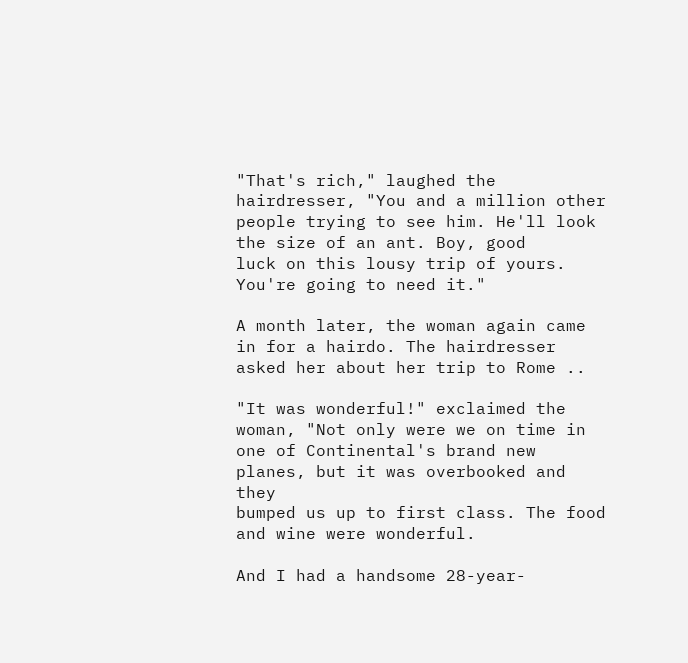"That's rich," laughed the hairdresser, "You and a million other
people trying to see him. He'll look the size of an ant. Boy, good
luck on this lousy trip of yours. You're going to need it."

A month later, the woman again came in for a hairdo. The hairdresser
asked her about her trip to Rome ..

"It was wonderful!" exclaimed the woman, "Not only were we on time in
one of Continental's brand new planes, but it was overbooked and they
bumped us up to first class. The food and wine were wonderful.

And I had a handsome 28-year-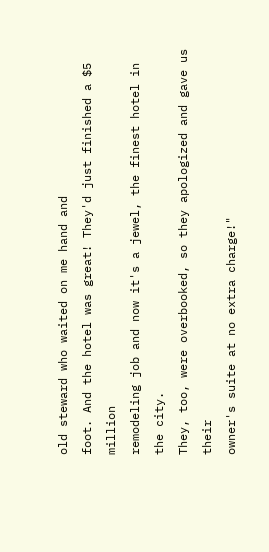old steward who waited on me hand and
foot. And the hotel was great! They'd just finished a $5 million
remodeling job and now it's a jewel, the finest hotel in the city.
They, too, were overbooked, so they apologized and gave us their
owner's suite at no extra charge!"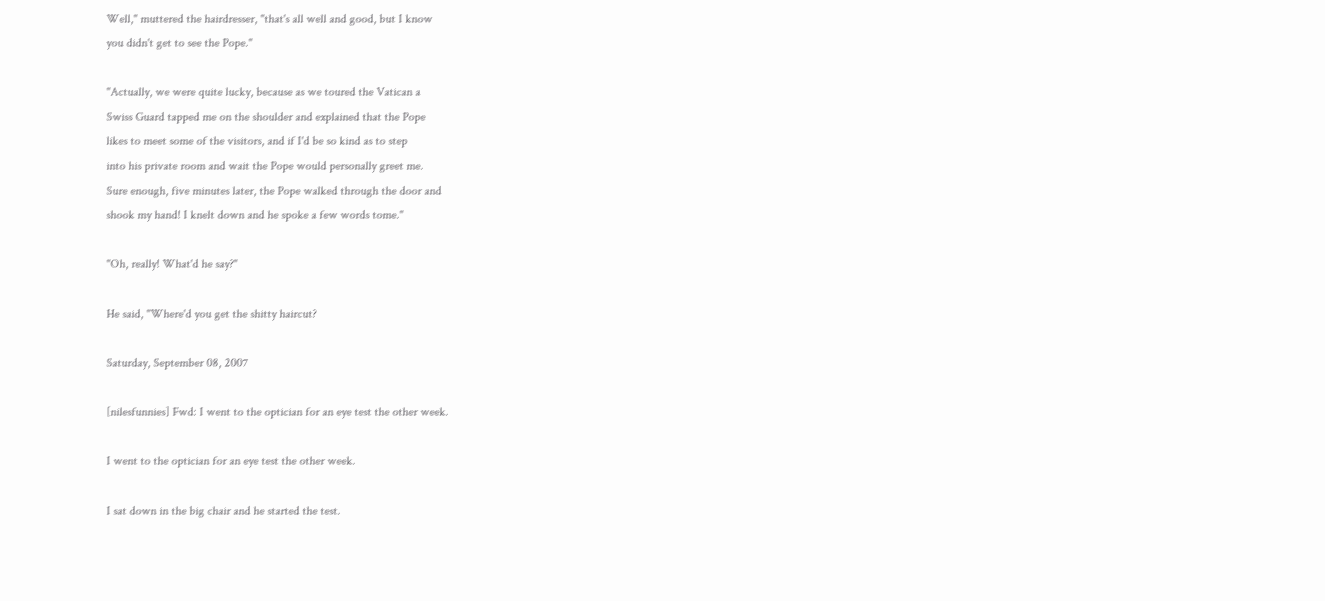Well," muttered the hairdresser, "that's all well and good, but I know
you didn't get to see the Pope."

"Actually, we were quite lucky, because as we toured the Vatican a
Swiss Guard tapped me on the shoulder and explained that the Pope
likes to meet some of the visitors, and if I'd be so kind as to step
into his private room and wait the Pope would personally greet me.
Sure enough, five minutes later, the Pope walked through the door and
shook my hand! I knelt down and he spoke a few words tome."

"Oh, really! What'd he say?"

He said, "Where'd you get the shitty haircut?

Saturday, September 08, 2007

[nilesfunnies] Fwd: I went to the optician for an eye test the other week.

I went to the optician for an eye test the other week.

I sat down in the big chair and he started the test.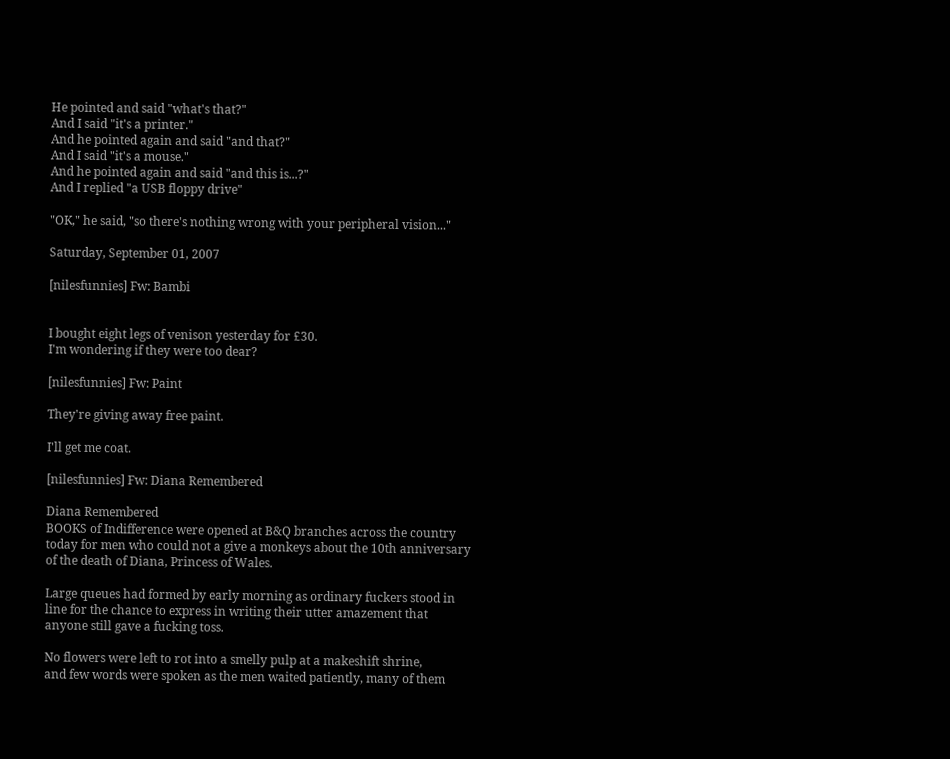He pointed and said "what's that?"
And I said "it's a printer."
And he pointed again and said "and that?"
And I said "it's a mouse."
And he pointed again and said "and this is...?"
And I replied "a USB floppy drive"

"OK," he said, "so there's nothing wrong with your peripheral vision..."

Saturday, September 01, 2007

[nilesfunnies] Fw: Bambi


I bought eight legs of venison yesterday for £30.
I'm wondering if they were too dear?

[nilesfunnies] Fw: Paint

They're giving away free paint.

I'll get me coat.

[nilesfunnies] Fw: Diana Remembered

Diana Remembered
BOOKS of Indifference were opened at B&Q branches across the country
today for men who could not a give a monkeys about the 10th anniversary
of the death of Diana, Princess of Wales.

Large queues had formed by early morning as ordinary fuckers stood in
line for the chance to express in writing their utter amazement that
anyone still gave a fucking toss.

No flowers were left to rot into a smelly pulp at a makeshift shrine,
and few words were spoken as the men waited patiently, many of them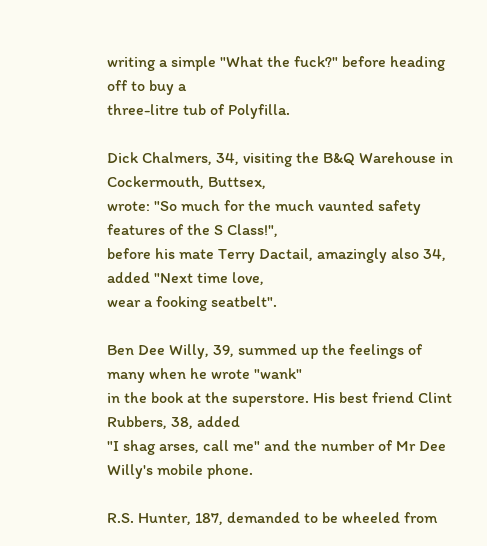writing a simple "What the fuck?" before heading off to buy a
three-litre tub of Polyfilla.

Dick Chalmers, 34, visiting the B&Q Warehouse in Cockermouth, Buttsex,
wrote: "So much for the much vaunted safety features of the S Class!",
before his mate Terry Dactail, amazingly also 34, added "Next time love,
wear a fooking seatbelt".

Ben Dee Willy, 39, summed up the feelings of many when he wrote "wank"
in the book at the superstore. His best friend Clint Rubbers, 38, added
"I shag arses, call me" and the number of Mr Dee Willy's mobile phone.

R.S. Hunter, 187, demanded to be wheeled from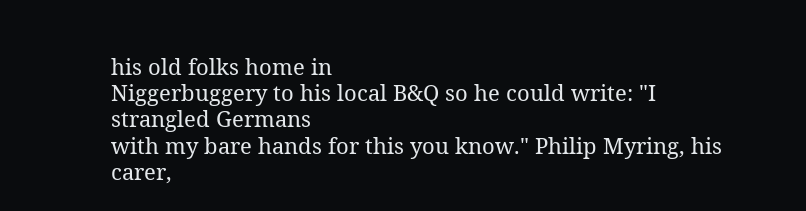his old folks home in
Niggerbuggery to his local B&Q so he could write: "I strangled Germans
with my bare hands for this you know." Philip Myring, his carer,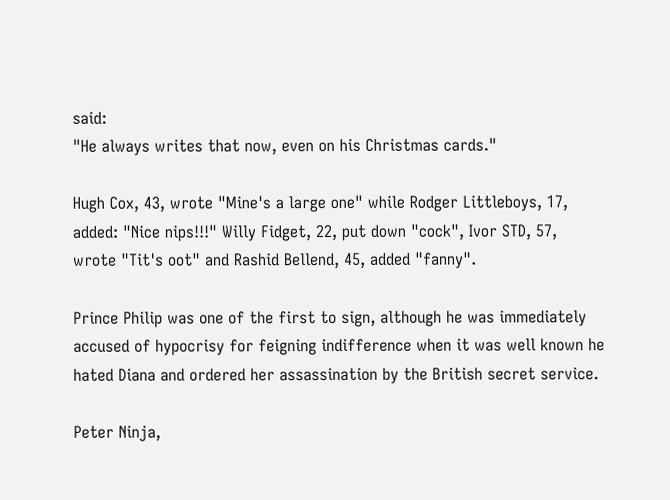said:
"He always writes that now, even on his Christmas cards."

Hugh Cox, 43, wrote "Mine's a large one" while Rodger Littleboys, 17,
added: "Nice nips!!!" Willy Fidget, 22, put down "cock", Ivor STD, 57,
wrote "Tit's oot" and Rashid Bellend, 45, added "fanny".

Prince Philip was one of the first to sign, although he was immediately
accused of hypocrisy for feigning indifference when it was well known he
hated Diana and ordered her assassination by the British secret service.

Peter Ninja,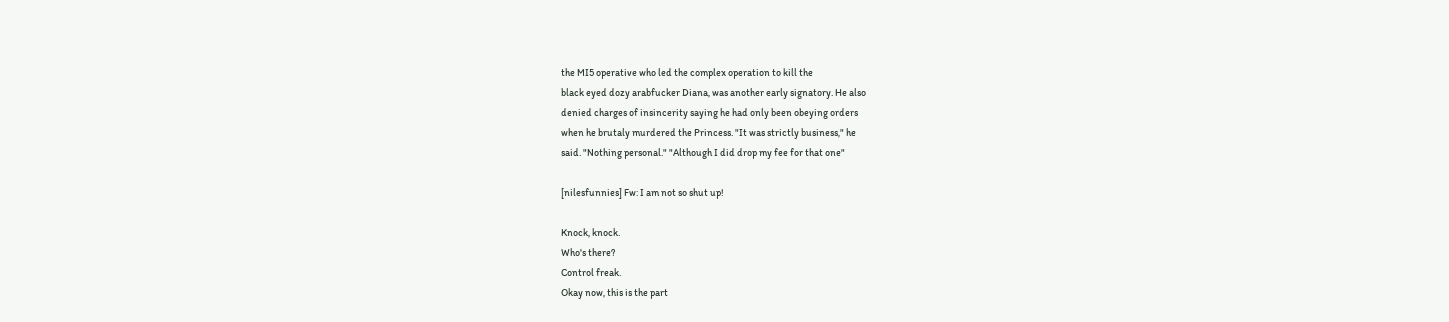the MI5 operative who led the complex operation to kill the
black eyed dozy arabfucker Diana, was another early signatory. He also
denied charges of insincerity saying he had only been obeying orders
when he brutaly murdered the Princess. "It was strictly business," he
said. "Nothing personal." "Although I did drop my fee for that one"

[nilesfunnies] Fw: I am not so shut up!

Knock, knock.
Who's there?
Control freak.
Okay now, this is the part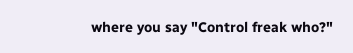where you say "Control freak who?"